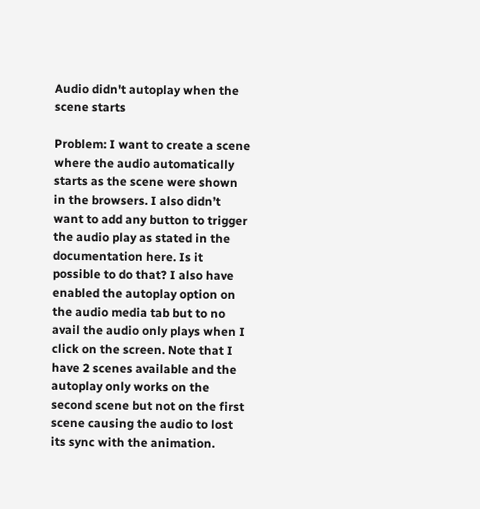Audio didn't autoplay when the scene starts

Problem: I want to create a scene where the audio automatically starts as the scene were shown in the browsers. I also didn’t want to add any button to trigger the audio play as stated in the documentation here. Is it possible to do that? I also have enabled the autoplay option on the audio media tab but to no avail the audio only plays when I click on the screen. Note that I have 2 scenes available and the autoplay only works on the second scene but not on the first scene causing the audio to lost its sync with the animation.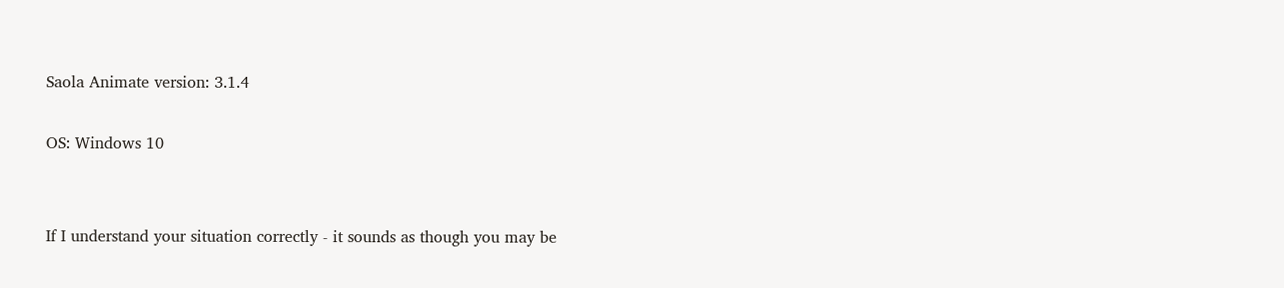Saola Animate version: 3.1.4

OS: Windows 10


If I understand your situation correctly - it sounds as though you may be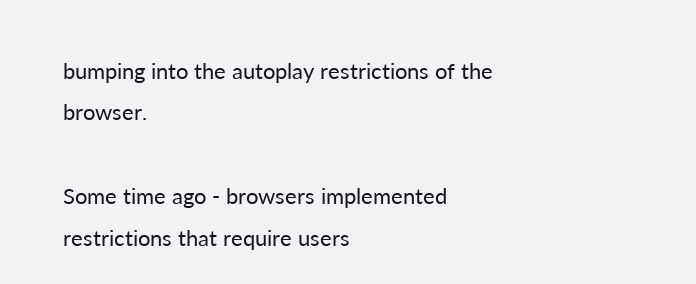bumping into the autoplay restrictions of the browser.

Some time ago - browsers implemented restrictions that require users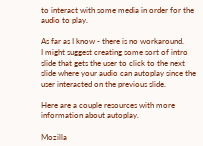to interact with some media in order for the audio to play.

As far as I know - there is no workaround.
I might suggest creating some sort of intro slide that gets the user to click to the next slide where your audio can autoplay since the user interacted on the previous slide.

Here are a couple resources with more information about autoplay.

Mozilla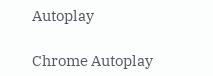Autoplay

Chrome Autoplay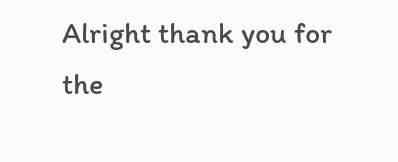Alright thank you for the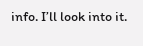info. I’ll look into it.